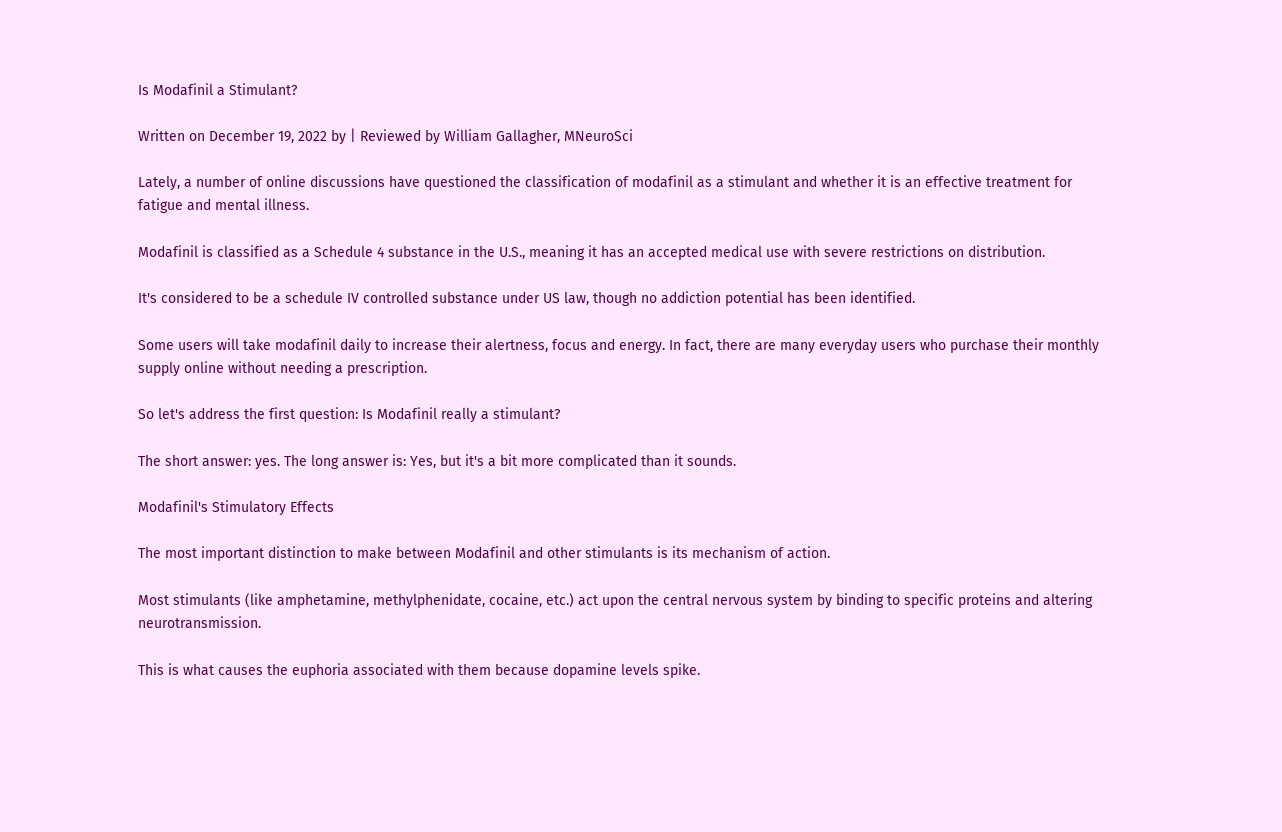Is Modafinil a Stimulant?

Written on December 19, 2022 by | Reviewed by William Gallagher, MNeuroSci

Lately, a number of online discussions have questioned the classification of modafinil as a stimulant and whether it is an effective treatment for fatigue and mental illness.

Modafinil is classified as a Schedule 4 substance in the U.S., meaning it has an accepted medical use with severe restrictions on distribution.

It's considered to be a schedule IV controlled substance under US law, though no addiction potential has been identified.

Some users will take modafinil daily to increase their alertness, focus and energy. In fact, there are many everyday users who purchase their monthly supply online without needing a prescription.

So let's address the first question: Is Modafinil really a stimulant?

The short answer: yes. The long answer is: Yes, but it's a bit more complicated than it sounds.

Modafinil's Stimulatory Effects

The most important distinction to make between Modafinil and other stimulants is its mechanism of action.

Most stimulants (like amphetamine, methylphenidate, cocaine, etc.) act upon the central nervous system by binding to specific proteins and altering neurotransmission.

This is what causes the euphoria associated with them because dopamine levels spike.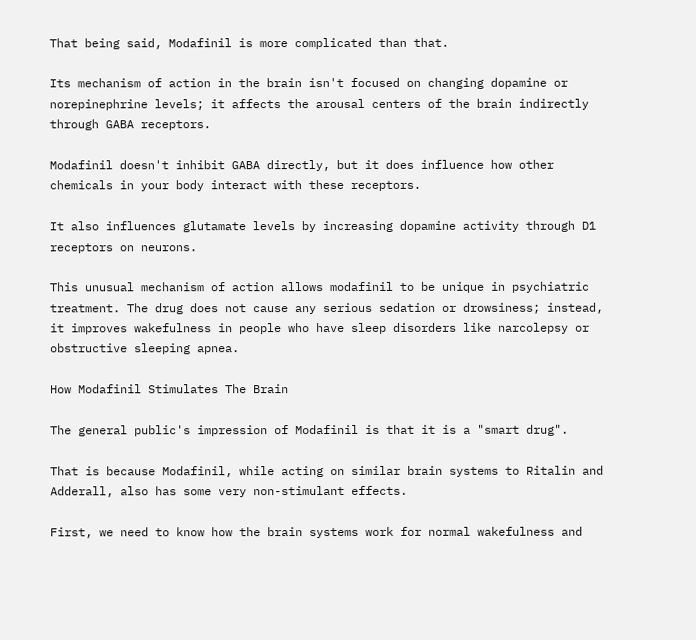That being said, Modafinil is more complicated than that.

Its mechanism of action in the brain isn't focused on changing dopamine or norepinephrine levels; it affects the arousal centers of the brain indirectly through GABA receptors.

Modafinil doesn't inhibit GABA directly, but it does influence how other chemicals in your body interact with these receptors.

It also influences glutamate levels by increasing dopamine activity through D1 receptors on neurons.

This unusual mechanism of action allows modafinil to be unique in psychiatric treatment. The drug does not cause any serious sedation or drowsiness; instead, it improves wakefulness in people who have sleep disorders like narcolepsy or obstructive sleeping apnea.

How Modafinil Stimulates The Brain

The general public's impression of Modafinil is that it is a "smart drug".

That is because Modafinil, while acting on similar brain systems to Ritalin and Adderall, also has some very non-stimulant effects.

First, we need to know how the brain systems work for normal wakefulness and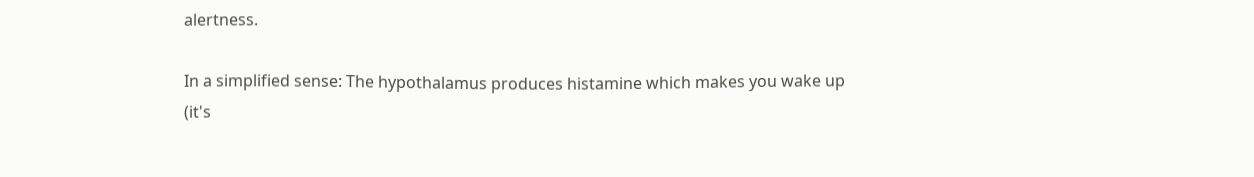alertness.

In a simplified sense: The hypothalamus produces histamine which makes you wake up (it's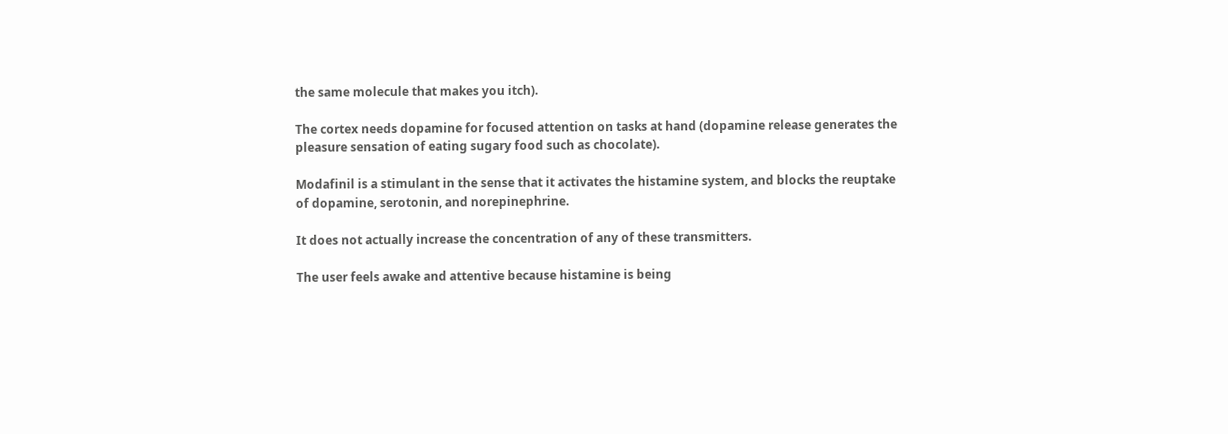the same molecule that makes you itch).

The cortex needs dopamine for focused attention on tasks at hand (dopamine release generates the pleasure sensation of eating sugary food such as chocolate).

Modafinil is a stimulant in the sense that it activates the histamine system, and blocks the reuptake of dopamine, serotonin, and norepinephrine.

It does not actually increase the concentration of any of these transmitters.

The user feels awake and attentive because histamine is being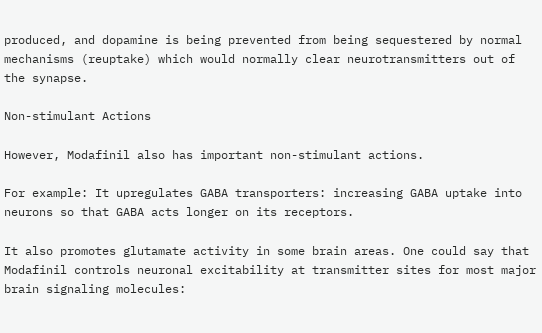produced, and dopamine is being prevented from being sequestered by normal mechanisms (reuptake) which would normally clear neurotransmitters out of the synapse.

Non-stimulant Actions

However, Modafinil also has important non-stimulant actions.

For example: It upregulates GABA transporters: increasing GABA uptake into neurons so that GABA acts longer on its receptors.

It also promotes glutamate activity in some brain areas. One could say that Modafinil controls neuronal excitability at transmitter sites for most major brain signaling molecules: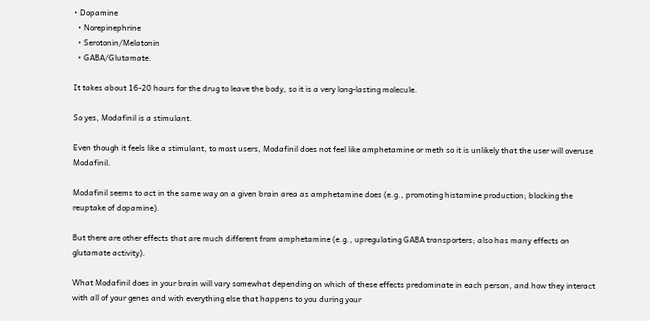• Dopamine
  • Norepinephrine
  • Serotonin/Melatonin
  • GABA/Glutamate.

It takes about 16-20 hours for the drug to leave the body, so it is a very long-lasting molecule.

So yes, Modafinil is a stimulant.

Even though it feels like a stimulant, to most users, Modafinil does not feel like amphetamine or meth so it is unlikely that the user will overuse Modafinil.

Modafinil seems to act in the same way on a given brain area as amphetamine does (e.g., promoting histamine production; blocking the reuptake of dopamine).

But there are other effects that are much different from amphetamine (e.g., upregulating GABA transporters; also has many effects on glutamate activity).

What Modafinil does in your brain will vary somewhat depending on which of these effects predominate in each person, and how they interact with all of your genes and with everything else that happens to you during your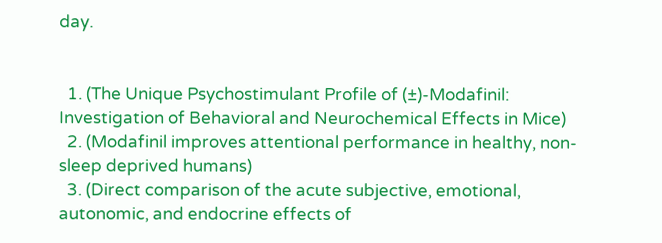day.


  1. (The Unique Psychostimulant Profile of (±)-Modafinil: Investigation of Behavioral and Neurochemical Effects in Mice)
  2. (Modafinil improves attentional performance in healthy, non-sleep deprived humans)
  3. (Direct comparison of the acute subjective, emotional, autonomic, and endocrine effects of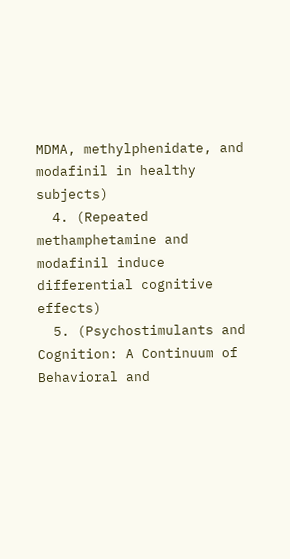MDMA, methylphenidate, and modafinil in healthy subjects)
  4. (Repeated methamphetamine and modafinil induce differential cognitive effects)
  5. (Psychostimulants and Cognition: A Continuum of Behavioral and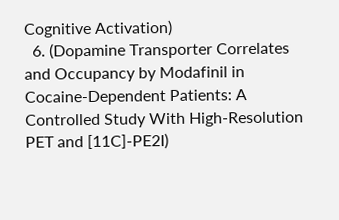Cognitive Activation)
  6. (Dopamine Transporter Correlates and Occupancy by Modafinil in Cocaine-Dependent Patients: A Controlled Study With High-Resolution PET and [11C]-PE2I)